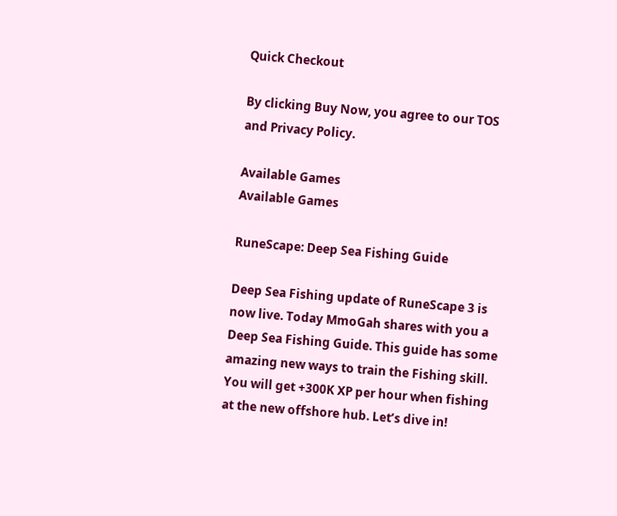Quick Checkout

By clicking Buy Now, you agree to our TOS and Privacy Policy.

Available Games
Available Games

RuneScape: Deep Sea Fishing Guide

Deep Sea Fishing update of RuneScape 3 is now live. Today MmoGah shares with you a Deep Sea Fishing Guide. This guide has some amazing new ways to train the Fishing skill. You will get +300K XP per hour when fishing at the new offshore hub. Let’s dive in!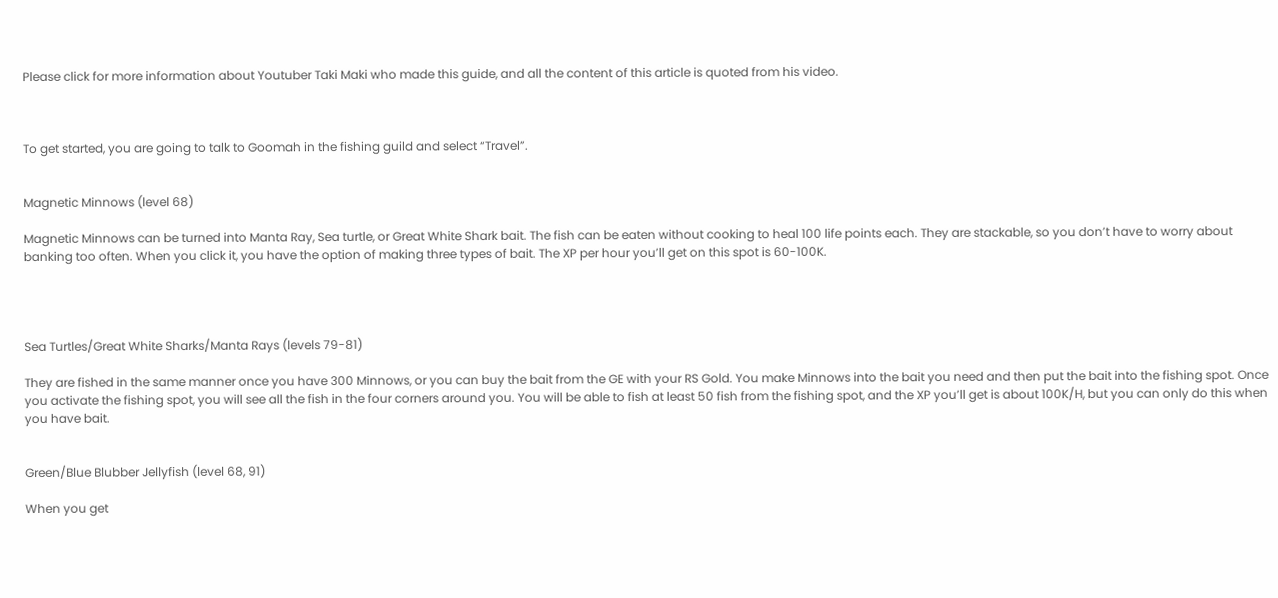Please click for more information about Youtuber Taki Maki who made this guide, and all the content of this article is quoted from his video.



To get started, you are going to talk to Goomah in the fishing guild and select “Travel”.


Magnetic Minnows (level 68)

Magnetic Minnows can be turned into Manta Ray, Sea turtle, or Great White Shark bait. The fish can be eaten without cooking to heal 100 life points each. They are stackable, so you don’t have to worry about banking too often. When you click it, you have the option of making three types of bait. The XP per hour you’ll get on this spot is 60-100K.




Sea Turtles/Great White Sharks/Manta Rays (levels 79-81)

They are fished in the same manner once you have 300 Minnows, or you can buy the bait from the GE with your RS Gold. You make Minnows into the bait you need and then put the bait into the fishing spot. Once you activate the fishing spot, you will see all the fish in the four corners around you. You will be able to fish at least 50 fish from the fishing spot, and the XP you’ll get is about 100K/H, but you can only do this when you have bait.


Green/Blue Blubber Jellyfish (level 68, 91)

When you get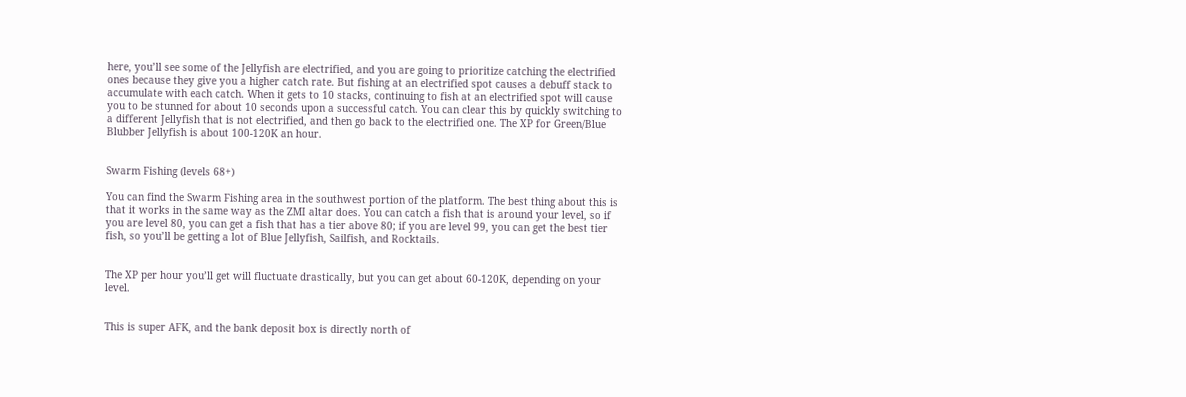here, you’ll see some of the Jellyfish are electrified, and you are going to prioritize catching the electrified ones because they give you a higher catch rate. But fishing at an electrified spot causes a debuff stack to accumulate with each catch. When it gets to 10 stacks, continuing to fish at an electrified spot will cause you to be stunned for about 10 seconds upon a successful catch. You can clear this by quickly switching to a different Jellyfish that is not electrified, and then go back to the electrified one. The XP for Green/Blue Blubber Jellyfish is about 100-120K an hour.


Swarm Fishing (levels 68+)

You can find the Swarm Fishing area in the southwest portion of the platform. The best thing about this is that it works in the same way as the ZMI altar does. You can catch a fish that is around your level, so if you are level 80, you can get a fish that has a tier above 80; if you are level 99, you can get the best tier fish, so you’ll be getting a lot of Blue Jellyfish, Sailfish, and Rocktails.


The XP per hour you’ll get will fluctuate drastically, but you can get about 60-120K, depending on your level.


This is super AFK, and the bank deposit box is directly north of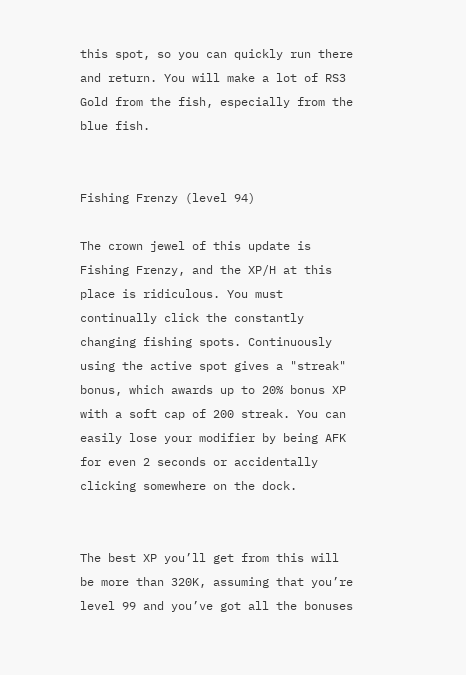this spot, so you can quickly run there and return. You will make a lot of RS3 Gold from the fish, especially from the blue fish.


Fishing Frenzy (level 94)

The crown jewel of this update is Fishing Frenzy, and the XP/H at this place is ridiculous. You must continually click the constantly changing fishing spots. Continuously using the active spot gives a "streak" bonus, which awards up to 20% bonus XP with a soft cap of 200 streak. You can easily lose your modifier by being AFK for even 2 seconds or accidentally clicking somewhere on the dock.


The best XP you’ll get from this will be more than 320K, assuming that you’re level 99 and you’ve got all the bonuses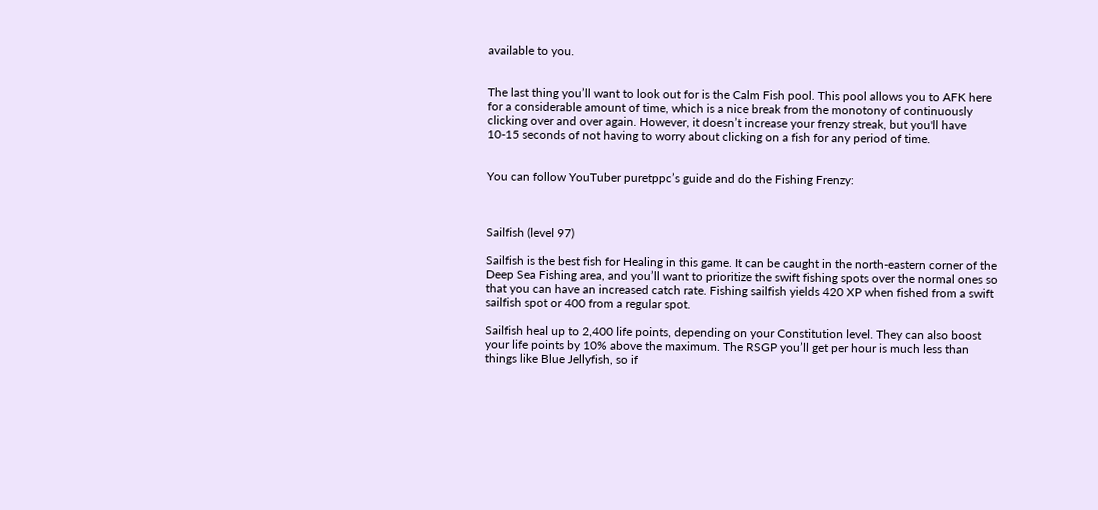available to you.


The last thing you’ll want to look out for is the Calm Fish pool. This pool allows you to AFK here for a considerable amount of time, which is a nice break from the monotony of continuously clicking over and over again. However, it doesn’t increase your frenzy streak, but you'll have 10-15 seconds of not having to worry about clicking on a fish for any period of time.


You can follow YouTuber puretppc’s guide and do the Fishing Frenzy:



Sailfish (level 97)

Sailfish is the best fish for Healing in this game. It can be caught in the north-eastern corner of the Deep Sea Fishing area, and you’ll want to prioritize the swift fishing spots over the normal ones so that you can have an increased catch rate. Fishing sailfish yields 420 XP when fished from a swift sailfish spot or 400 from a regular spot.

Sailfish heal up to 2,400 life points, depending on your Constitution level. They can also boost your life points by 10% above the maximum. The RSGP you’ll get per hour is much less than things like Blue Jellyfish, so if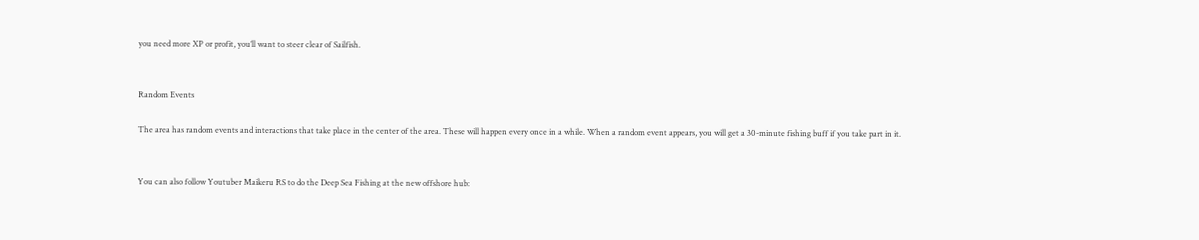you need more XP or profit, you’ll want to steer clear of Sailfish.


Random Events

The area has random events and interactions that take place in the center of the area. These will happen every once in a while. When a random event appears, you will get a 30-minute fishing buff if you take part in it.


You can also follow Youtuber Maikeru RS to do the Deep Sea Fishing at the new offshore hub: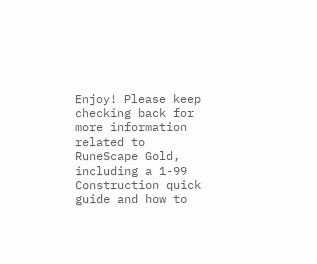Enjoy! Please keep checking back for more information related to RuneScape Gold, including a 1-99 Construction quick guide and how to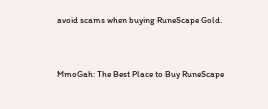avoid scams when buying RuneScape Gold.




MmoGah: The Best Place to Buy RuneScape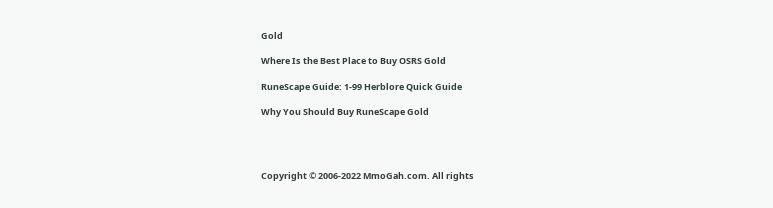Gold

Where Is the Best Place to Buy OSRS Gold

RuneScape Guide: 1-99 Herblore Quick Guide

Why You Should Buy RuneScape Gold




Copyright © 2006-2022 MmoGah.com. All rights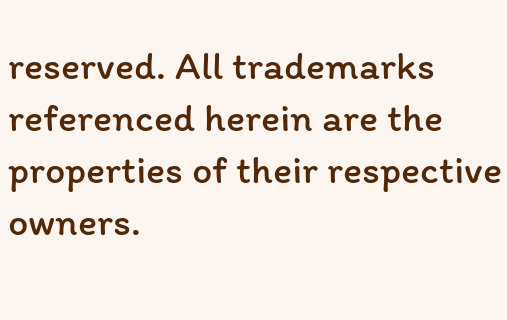reserved. All trademarks referenced herein are the properties of their respective owners.